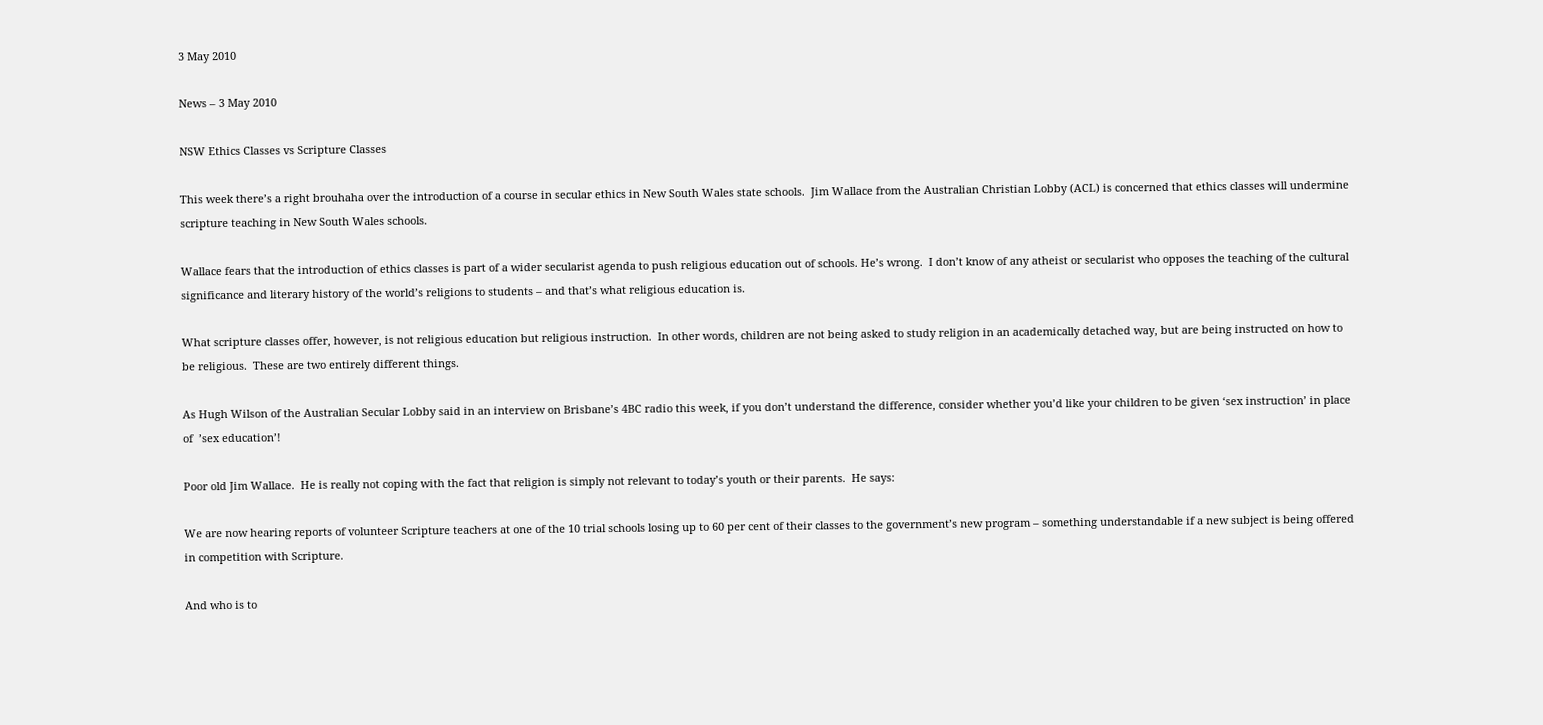3 May 2010

News – 3 May 2010

NSW Ethics Classes vs Scripture Classes

This week there’s a right brouhaha over the introduction of a course in secular ethics in New South Wales state schools.  Jim Wallace from the Australian Christian Lobby (ACL) is concerned that ethics classes will undermine scripture teaching in New South Wales schools.

Wallace fears that the introduction of ethics classes is part of a wider secularist agenda to push religious education out of schools. He’s wrong.  I don’t know of any atheist or secularist who opposes the teaching of the cultural significance and literary history of the world’s religions to students – and that’s what religious education is.

What scripture classes offer, however, is not religious education but religious instruction.  In other words, children are not being asked to study religion in an academically detached way, but are being instructed on how to be religious.  These are two entirely different things.

As Hugh Wilson of the Australian Secular Lobby said in an interview on Brisbane’s 4BC radio this week, if you don’t understand the difference, consider whether you’d like your children to be given ‘sex instruction’ in place of  ’sex education’!

Poor old Jim Wallace.  He is really not coping with the fact that religion is simply not relevant to today’s youth or their parents.  He says:

We are now hearing reports of volunteer Scripture teachers at one of the 10 trial schools losing up to 60 per cent of their classes to the government’s new program – something understandable if a new subject is being offered in competition with Scripture.

And who is to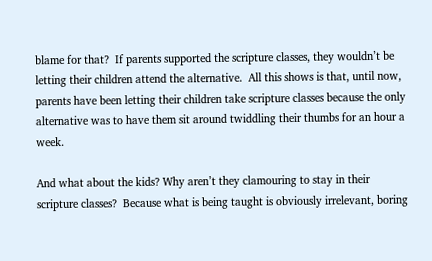blame for that?  If parents supported the scripture classes, they wouldn’t be letting their children attend the alternative.  All this shows is that, until now, parents have been letting their children take scripture classes because the only alternative was to have them sit around twiddling their thumbs for an hour a week.

And what about the kids? Why aren’t they clamouring to stay in their scripture classes?  Because what is being taught is obviously irrelevant, boring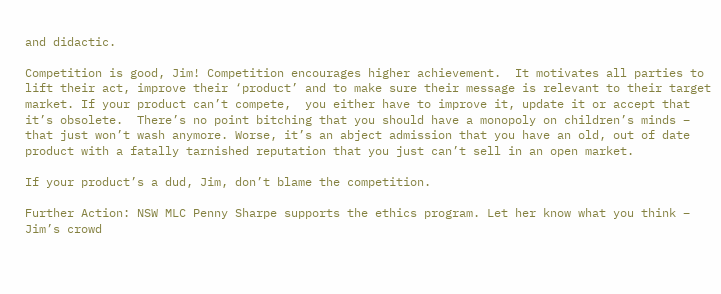and didactic.

Competition is good, Jim! Competition encourages higher achievement.  It motivates all parties to lift their act, improve their ‘product’ and to make sure their message is relevant to their target market. If your product can’t compete,  you either have to improve it, update it or accept that it’s obsolete.  There’s no point bitching that you should have a monopoly on children’s minds – that just won’t wash anymore. Worse, it’s an abject admission that you have an old, out of date product with a fatally tarnished reputation that you just can’t sell in an open market.

If your product’s a dud, Jim, don’t blame the competition.

Further Action: NSW MLC Penny Sharpe supports the ethics program. Let her know what you think – Jim’s crowd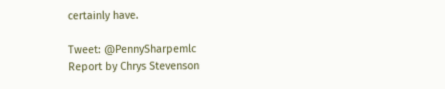certainly have.

Tweet: @PennySharpemlc
Report by Chrys Stevenson